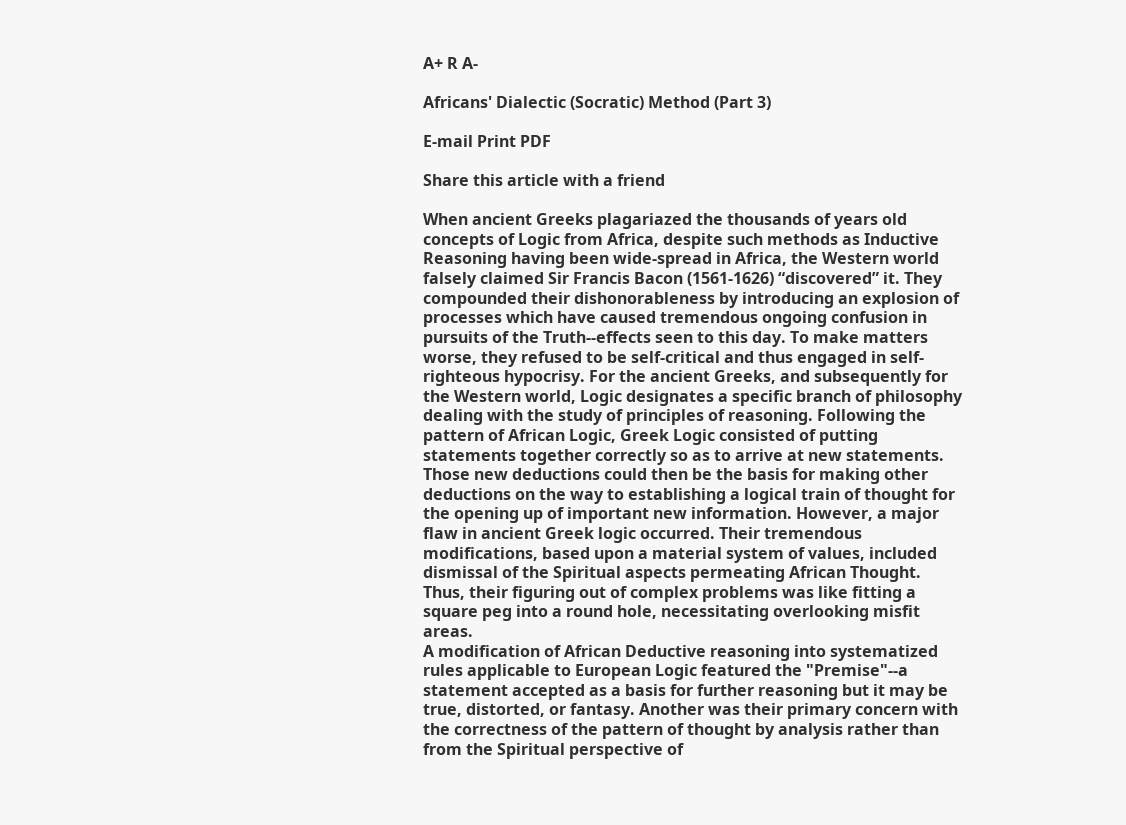A+ R A-

Africans' Dialectic (Socratic) Method (Part 3)

E-mail Print PDF

Share this article with a friend

When ancient Greeks plagariazed the thousands of years old concepts of Logic from Africa, despite such methods as Inductive Reasoning having been wide-spread in Africa, the Western world falsely claimed Sir Francis Bacon (1561-1626) “discovered” it. They compounded their dishonorableness by introducing an explosion of processes which have caused tremendous ongoing confusion in pursuits of the Truth--effects seen to this day. To make matters worse, they refused to be self-critical and thus engaged in self-righteous hypocrisy. For the ancient Greeks, and subsequently for the Western world, Logic designates a specific branch of philosophy dealing with the study of principles of reasoning. Following the pattern of African Logic, Greek Logic consisted of putting statements together correctly so as to arrive at new statements. Those new deductions could then be the basis for making other deductions on the way to establishing a logical train of thought for the opening up of important new information. However, a major flaw in ancient Greek logic occurred. Their tremendous modifications, based upon a material system of values, included dismissal of the Spiritual aspects permeating African Thought. Thus, their figuring out of complex problems was like fitting a square peg into a round hole, necessitating overlooking misfit areas.
A modification of African Deductive reasoning into systematized rules applicable to European Logic featured the "Premise"--a statement accepted as a basis for further reasoning but it may be true, distorted, or fantasy. Another was their primary concern with the correctness of the pattern of thought by analysis rather than from the Spiritual perspective of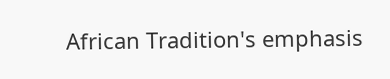African Tradition's emphasis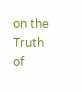on the Truth of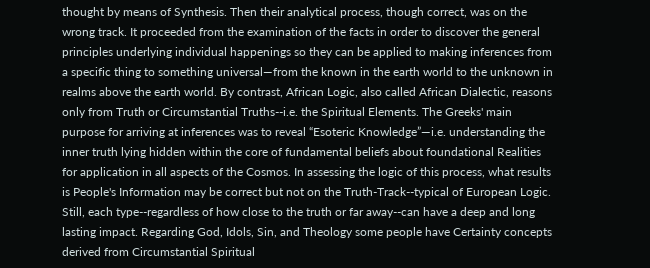thought by means of Synthesis. Then their analytical process, though correct, was on the wrong track. It proceeded from the examination of the facts in order to discover the general principles underlying individual happenings so they can be applied to making inferences from a specific thing to something universal—from the known in the earth world to the unknown in realms above the earth world. By contrast, African Logic, also called African Dialectic, reasons only from Truth or Circumstantial Truths--i.e. the Spiritual Elements. The Greeks' main purpose for arriving at inferences was to reveal “Esoteric Knowledge”—i.e. understanding the inner truth lying hidden within the core of fundamental beliefs about foundational Realities for application in all aspects of the Cosmos. In assessing the logic of this process, what results is People's Information may be correct but not on the Truth-Track--typical of European Logic. Still, each type--regardless of how close to the truth or far away--can have a deep and long lasting impact. Regarding God, Idols, Sin, and Theology some people have Certainty concepts derived from Circumstantial Spiritual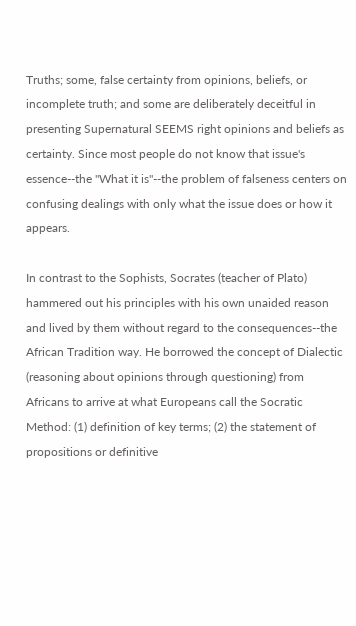Truths; some, false certainty from opinions, beliefs, or incomplete truth; and some are deliberately deceitful in presenting Supernatural SEEMS right opinions and beliefs as certainty. Since most people do not know that issue's essence--the "What it is"--the problem of falseness centers on confusing dealings with only what the issue does or how it appears.

In contrast to the Sophists, Socrates (teacher of Plato) hammered out his principles with his own unaided reason and lived by them without regard to the consequences--the African Tradition way. He borrowed the concept of Dialectic (reasoning about opinions through questioning) from Africans to arrive at what Europeans call the Socratic Method: (1) definition of key terms; (2) the statement of propositions or definitive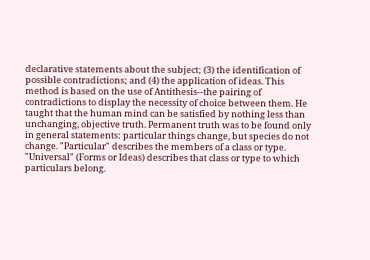declarative statements about the subject; (3) the identification of possible contradictions; and (4) the application of ideas. This method is based on the use of Antithesis--the pairing of contradictions to display the necessity of choice between them. He taught that the human mind can be satisfied by nothing less than unchanging, objective truth. Permanent truth was to be found only in general statements: particular things change, but species do not change. "Particular" describes the members of a class or type. "Universal" (Forms or Ideas) describes that class or type to which particulars belong.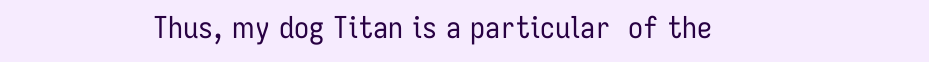Thus, my dog Titan is a particular  of the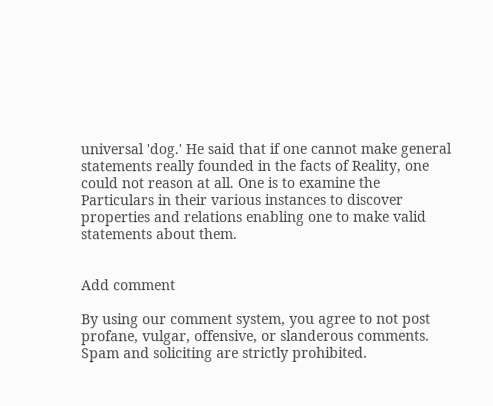universal 'dog.' He said that if one cannot make general statements really founded in the facts of Reality, one could not reason at all. One is to examine the Particulars in their various instances to discover properties and relations enabling one to make valid statements about them.


Add comment

By using our comment system, you agree to not post profane, vulgar, offensive, or slanderous comments. Spam and soliciting are strictly prohibited.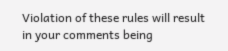Violation of these rules will result in your comments being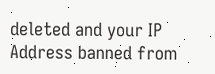deleted and your IP Address banned from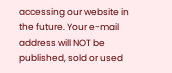accessing our website in the future. Your e-mail address will NOT be published, sold or used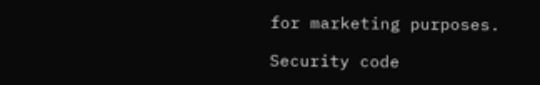for marketing purposes.

Security code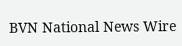BVN National News Wire